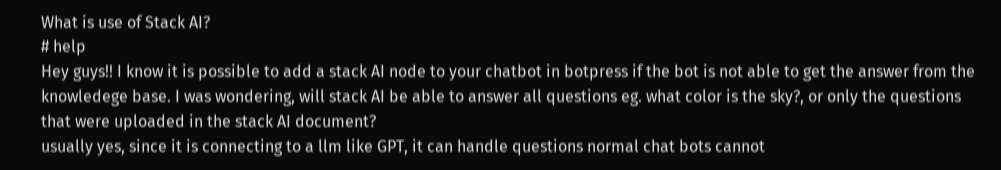What is use of Stack AI?
# help
Hey guys!! I know it is possible to add a stack AI node to your chatbot in botpress if the bot is not able to get the answer from the knowledege base. I was wondering, will stack AI be able to answer all questions eg. what color is the sky?, or only the questions that were uploaded in the stack AI document?
usually yes, since it is connecting to a llm like GPT, it can handle questions normal chat bots cannot